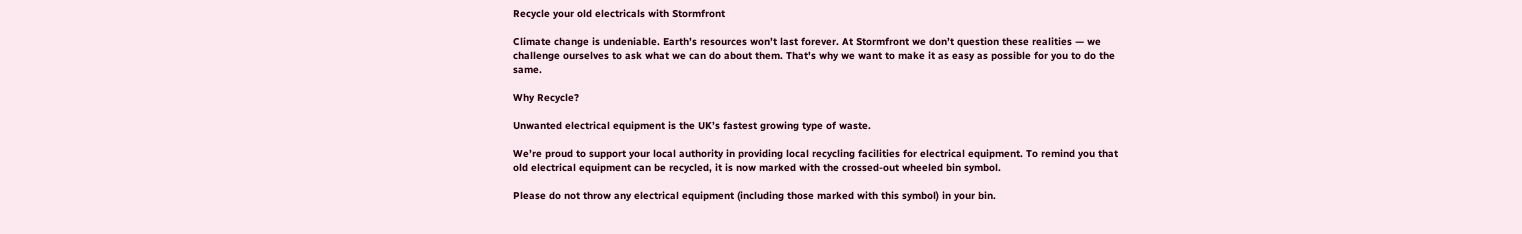Recycle your old electricals with Stormfront

Climate change is undeniable. Earth’s resources won’t last forever. At Stormfront we don’t question these realities — we challenge ourselves to ask what we can do about them. That's why we want to make it as easy as possible for you to do the same.

Why Recycle?

Unwanted electrical equipment is the UK’s fastest growing type of waste.

We’re proud to support your local authority in providing local recycling facilities for electrical equipment. To remind you that old electrical equipment can be recycled, it is now marked with the crossed-out wheeled bin symbol.

Please do not throw any electrical equipment (including those marked with this symbol) in your bin.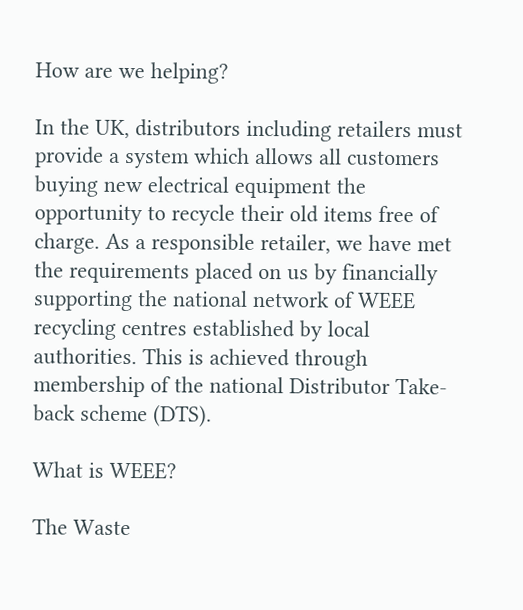How are we helping?

In the UK, distributors including retailers must provide a system which allows all customers buying new electrical equipment the opportunity to recycle their old items free of charge. As a responsible retailer, we have met the requirements placed on us by financially supporting the national network of WEEE recycling centres established by local authorities. This is achieved through membership of the national Distributor Take-back scheme (DTS).

What is WEEE?

The Waste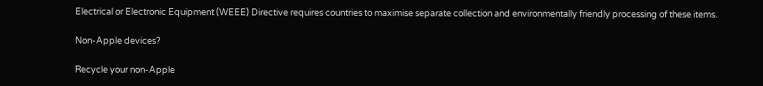Electrical or Electronic Equipment (WEEE) Directive requires countries to maximise separate collection and environmentally friendly processing of these items.

Non-Apple devices?

Recycle your non-Apple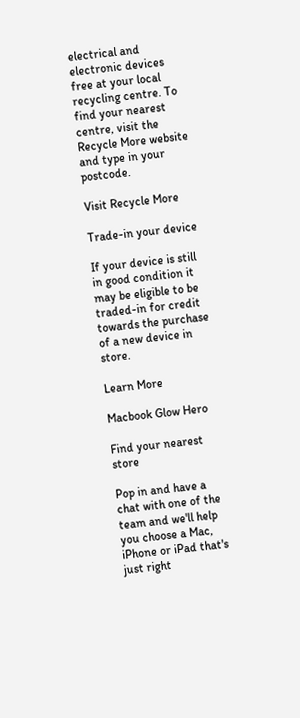electrical and electronic devices free at your local recycling centre. To find your nearest centre, visit the Recycle More website and type in your postcode.

Visit Recycle More

Trade-in your device

If your device is still in good condition it may be eligible to be traded-in for credit towards the purchase of a new device in store.

Learn More

Macbook Glow Hero

Find your nearest store

Pop in and have a chat with one of the team and we'll help you choose a Mac, iPhone or iPad that's just right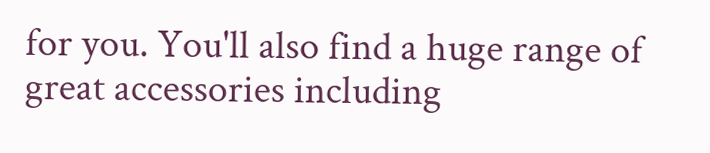for you. You'll also find a huge range of great accessories including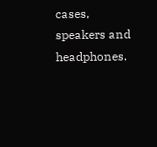cases, speakers and headphones.